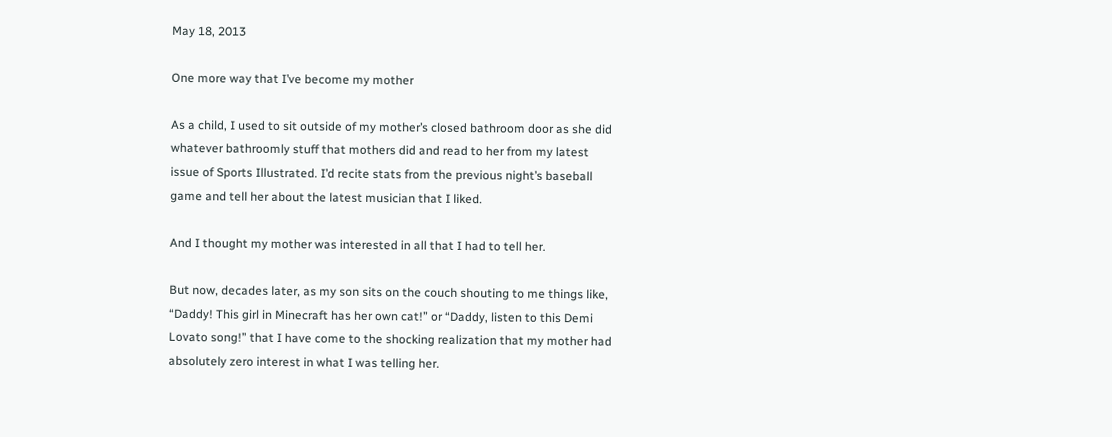May 18, 2013

One more way that I’ve become my mother

As a child, I used to sit outside of my mother’s closed bathroom door as she did whatever bathroomly stuff that mothers did and read to her from my latest issue of Sports Illustrated. I’d recite stats from the previous night’s baseball game and tell her about the latest musician that I liked.

And I thought my mother was interested in all that I had to tell her.

But now, decades later, as my son sits on the couch shouting to me things like, “Daddy! This girl in Minecraft has her own cat!” or “Daddy, listen to this Demi Lovato song!” that I have come to the shocking realization that my mother had absolutely zero interest in what I was telling her.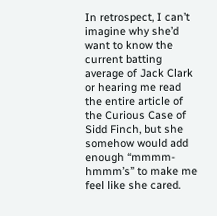In retrospect, I can’t imagine why she’d want to know the current batting average of Jack Clark or hearing me read the entire article of the Curious Case of Sidd Finch, but she somehow would add enough “mmmm-hmmm’s” to make me feel like she cared.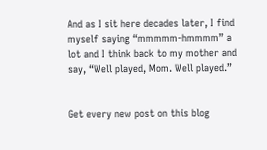And as I sit here decades later, I find myself saying “mmmmm-hmmmm” a lot and I think back to my mother and say, “Well played, Mom. Well played.”


Get every new post on this blog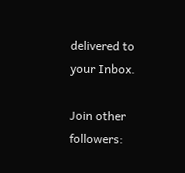delivered to your Inbox.

Join other followers: